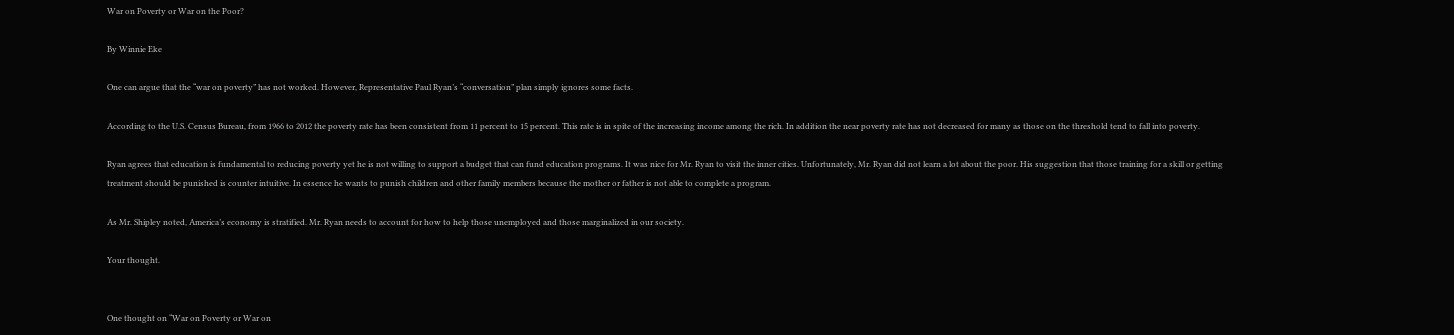War on Poverty or War on the Poor?

By Winnie Eke

One can argue that the “war on poverty” has not worked. However, Representative Paul Ryan’s “conversation” plan simply ignores some facts.

According to the U.S. Census Bureau, from 1966 to 2012 the poverty rate has been consistent from 11 percent to 15 percent. This rate is in spite of the increasing income among the rich. In addition the near poverty rate has not decreased for many as those on the threshold tend to fall into poverty.

Ryan agrees that education is fundamental to reducing poverty yet he is not willing to support a budget that can fund education programs. It was nice for Mr. Ryan to visit the inner cities. Unfortunately, Mr. Ryan did not learn a lot about the poor. His suggestion that those training for a skill or getting treatment should be punished is counter intuitive. In essence he wants to punish children and other family members because the mother or father is not able to complete a program.

As Mr. Shipley noted, America’s economy is stratified. Mr. Ryan needs to account for how to help those unemployed and those marginalized in our society.

Your thought.


One thought on “War on Poverty or War on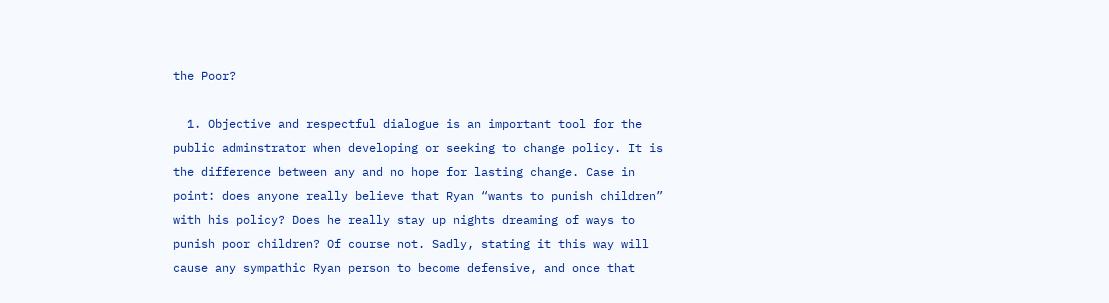the Poor?

  1. Objective and respectful dialogue is an important tool for the public adminstrator when developing or seeking to change policy. It is the difference between any and no hope for lasting change. Case in point: does anyone really believe that Ryan “wants to punish children” with his policy? Does he really stay up nights dreaming of ways to punish poor children? Of course not. Sadly, stating it this way will cause any sympathic Ryan person to become defensive, and once that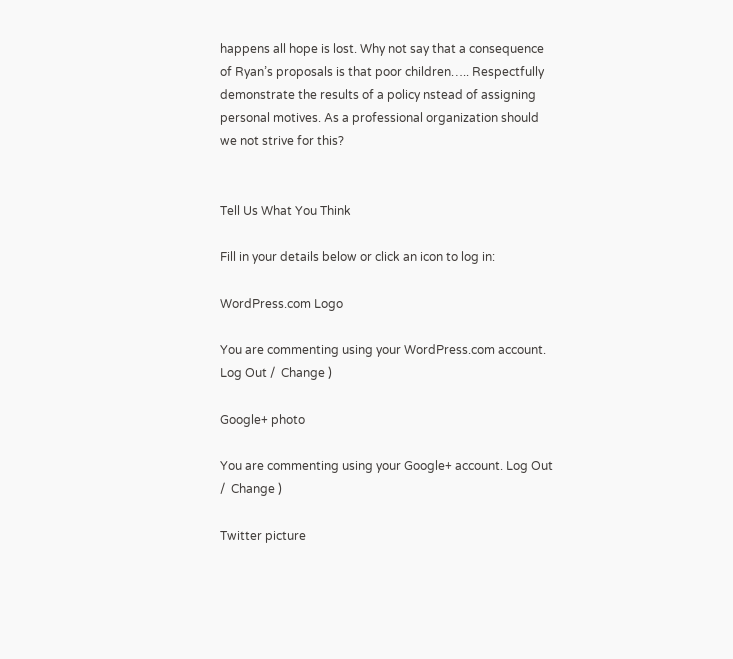happens all hope is lost. Why not say that a consequence of Ryan’s proposals is that poor children….. Respectfully demonstrate the results of a policy nstead of assigning personal motives. As a professional organization should we not strive for this?


Tell Us What You Think

Fill in your details below or click an icon to log in:

WordPress.com Logo

You are commenting using your WordPress.com account. Log Out /  Change )

Google+ photo

You are commenting using your Google+ account. Log Out /  Change )

Twitter picture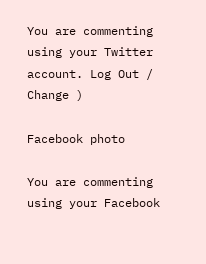You are commenting using your Twitter account. Log Out /  Change )

Facebook photo

You are commenting using your Facebook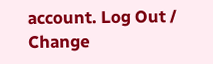account. Log Out /  Change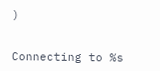)


Connecting to %s